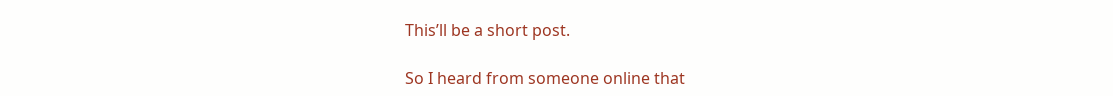This’ll be a short post.

So I heard from someone online that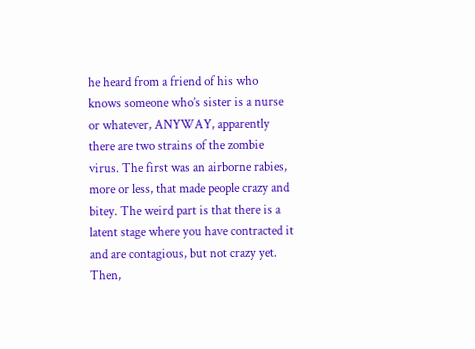he heard from a friend of his who knows someone who’s sister is a nurse or whatever, ANYWAY, apparently there are two strains of the zombie virus. The first was an airborne rabies, more or less, that made people crazy and bitey. The weird part is that there is a latent stage where you have contracted it and are contagious, but not crazy yet. Then,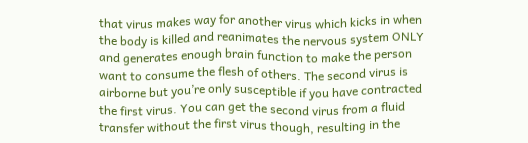that virus makes way for another virus which kicks in when the body is killed and reanimates the nervous system ONLY and generates enough brain function to make the person want to consume the flesh of others. The second virus is airborne but you’re only susceptible if you have contracted the first virus. You can get the second virus from a fluid transfer without the first virus though, resulting in the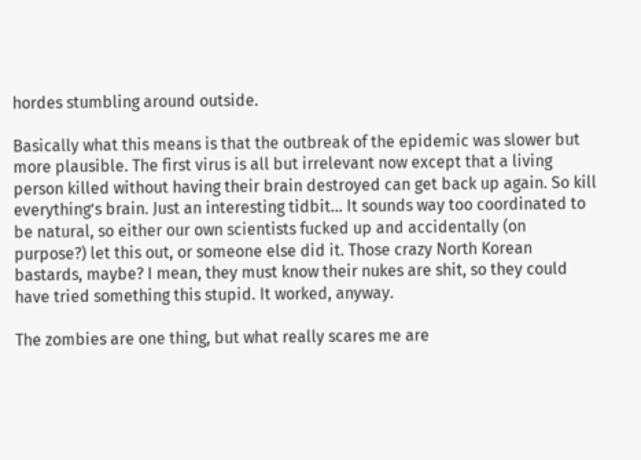hordes stumbling around outside.

Basically what this means is that the outbreak of the epidemic was slower but more plausible. The first virus is all but irrelevant now except that a living person killed without having their brain destroyed can get back up again. So kill everything’s brain. Just an interesting tidbit… It sounds way too coordinated to be natural, so either our own scientists fucked up and accidentally (on purpose?) let this out, or someone else did it. Those crazy North Korean bastards, maybe? I mean, they must know their nukes are shit, so they could have tried something this stupid. It worked, anyway.

The zombies are one thing, but what really scares me are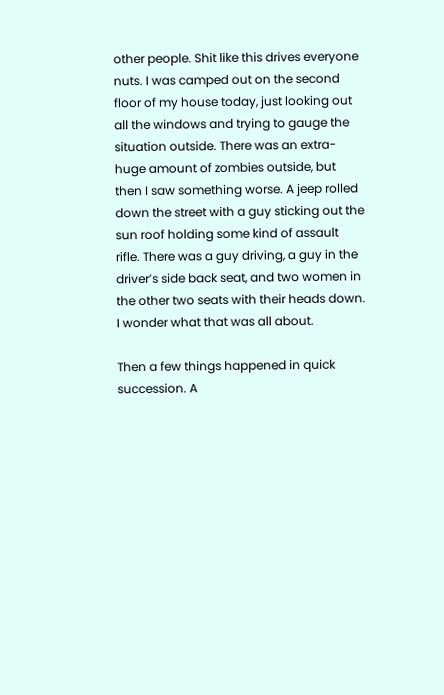other people. Shit like this drives everyone nuts. I was camped out on the second floor of my house today, just looking out all the windows and trying to gauge the situation outside. There was an extra-huge amount of zombies outside, but then I saw something worse. A jeep rolled down the street with a guy sticking out the sun roof holding some kind of assault rifle. There was a guy driving, a guy in the driver’s side back seat, and two women in the other two seats with their heads down. I wonder what that was all about.

Then a few things happened in quick succession. A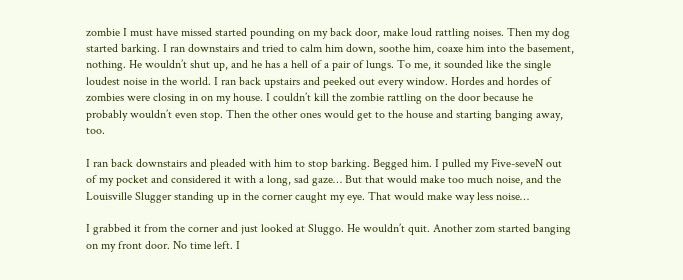zombie I must have missed started pounding on my back door, make loud rattling noises. Then my dog started barking. I ran downstairs and tried to calm him down, soothe him, coaxe him into the basement, nothing. He wouldn’t shut up, and he has a hell of a pair of lungs. To me, it sounded like the single loudest noise in the world. I ran back upstairs and peeked out every window. Hordes and hordes of zombies were closing in on my house. I couldn’t kill the zombie rattling on the door because he probably wouldn’t even stop. Then the other ones would get to the house and starting banging away, too.

I ran back downstairs and pleaded with him to stop barking. Begged him. I pulled my Five-seveN out of my pocket and considered it with a long, sad gaze… But that would make too much noise, and the Louisville Slugger standing up in the corner caught my eye. That would make way less noise…

I grabbed it from the corner and just looked at Sluggo. He wouldn’t quit. Another zom started banging on my front door. No time left. I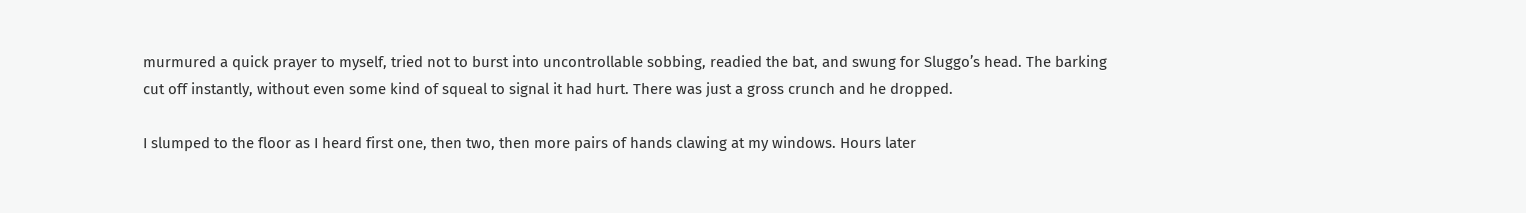murmured a quick prayer to myself, tried not to burst into uncontrollable sobbing, readied the bat, and swung for Sluggo’s head. The barking cut off instantly, without even some kind of squeal to signal it had hurt. There was just a gross crunch and he dropped.

I slumped to the floor as I heard first one, then two, then more pairs of hands clawing at my windows. Hours later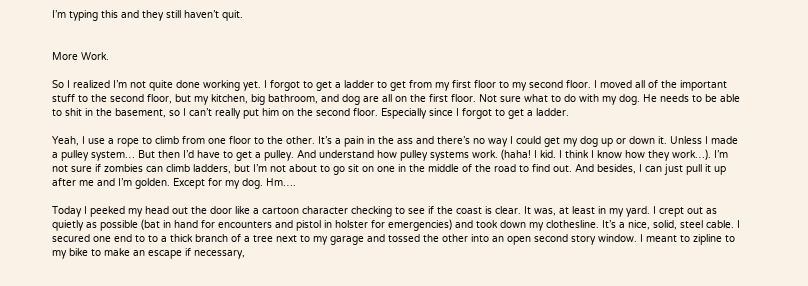I’m typing this and they still haven’t quit.


More Work.

So I realized I’m not quite done working yet. I forgot to get a ladder to get from my first floor to my second floor. I moved all of the important stuff to the second floor, but my kitchen, big bathroom, and dog are all on the first floor. Not sure what to do with my dog. He needs to be able to shit in the basement, so I can’t really put him on the second floor. Especially since I forgot to get a ladder.

Yeah, I use a rope to climb from one floor to the other. It’s a pain in the ass and there’s no way I could get my dog up or down it. Unless I made a pulley system… But then I’d have to get a pulley. And understand how pulley systems work. (haha! I kid. I think I know how they work…). I’m not sure if zombies can climb ladders, but I’m not about to go sit on one in the middle of the road to find out. And besides, I can just pull it up after me and I’m golden. Except for my dog. Hm….

Today I peeked my head out the door like a cartoon character checking to see if the coast is clear. It was, at least in my yard. I crept out as quietly as possible (bat in hand for encounters and pistol in holster for emergencies) and took down my clothesline. It’s a nice, solid, steel cable. I secured one end to to a thick branch of a tree next to my garage and tossed the other into an open second story window. I meant to zipline to my bike to make an escape if necessary,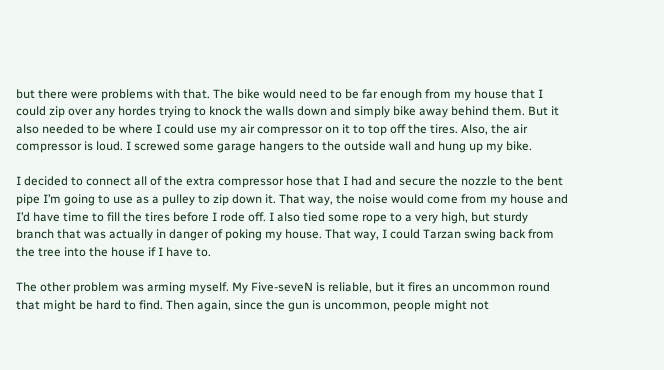but there were problems with that. The bike would need to be far enough from my house that I could zip over any hordes trying to knock the walls down and simply bike away behind them. But it also needed to be where I could use my air compressor on it to top off the tires. Also, the air compressor is loud. I screwed some garage hangers to the outside wall and hung up my bike.

I decided to connect all of the extra compressor hose that I had and secure the nozzle to the bent pipe I’m going to use as a pulley to zip down it. That way, the noise would come from my house and I’d have time to fill the tires before I rode off. I also tied some rope to a very high, but sturdy branch that was actually in danger of poking my house. That way, I could Tarzan swing back from the tree into the house if I have to.

The other problem was arming myself. My Five-seveN is reliable, but it fires an uncommon round that might be hard to find. Then again, since the gun is uncommon, people might not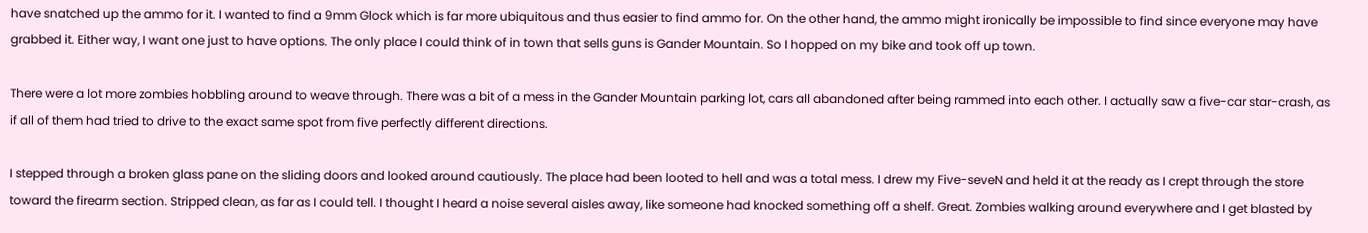have snatched up the ammo for it. I wanted to find a 9mm Glock which is far more ubiquitous and thus easier to find ammo for. On the other hand, the ammo might ironically be impossible to find since everyone may have grabbed it. Either way, I want one just to have options. The only place I could think of in town that sells guns is Gander Mountain. So I hopped on my bike and took off up town.

There were a lot more zombies hobbling around to weave through. There was a bit of a mess in the Gander Mountain parking lot, cars all abandoned after being rammed into each other. I actually saw a five-car star-crash, as if all of them had tried to drive to the exact same spot from five perfectly different directions.

I stepped through a broken glass pane on the sliding doors and looked around cautiously. The place had been looted to hell and was a total mess. I drew my Five-seveN and held it at the ready as I crept through the store toward the firearm section. Stripped clean, as far as I could tell. I thought I heard a noise several aisles away, like someone had knocked something off a shelf. Great. Zombies walking around everywhere and I get blasted by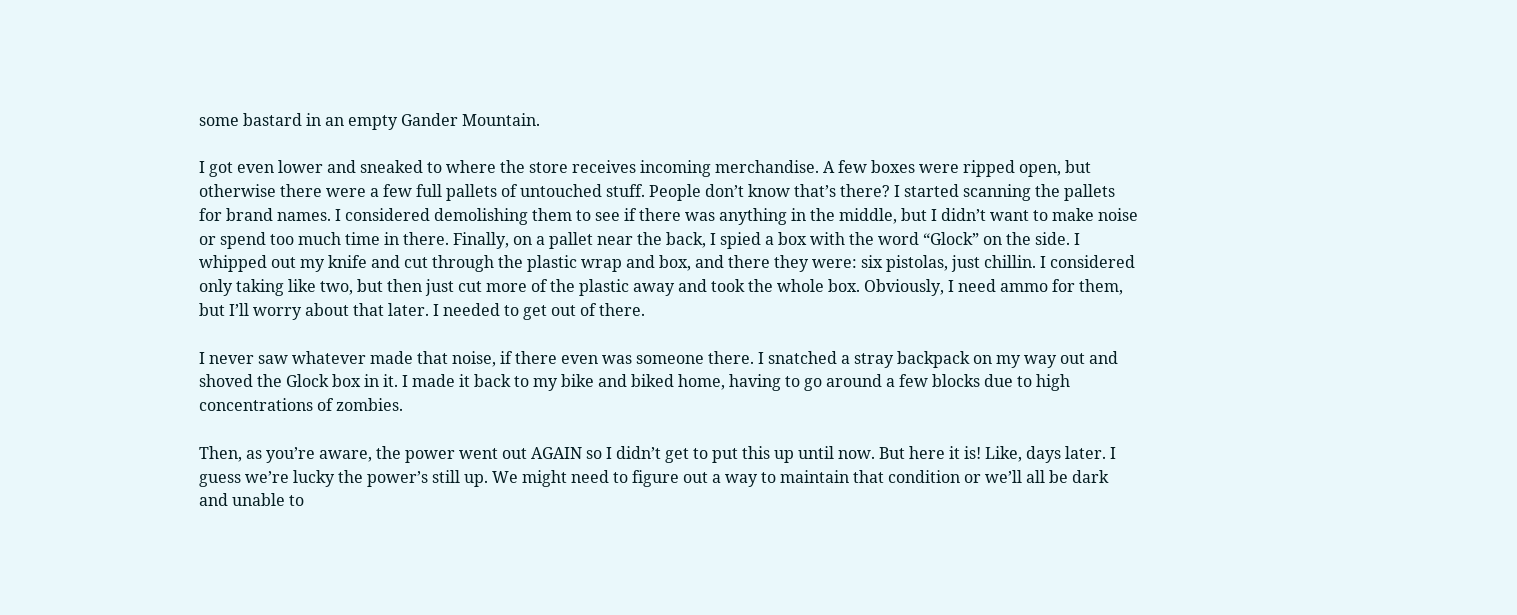some bastard in an empty Gander Mountain.

I got even lower and sneaked to where the store receives incoming merchandise. A few boxes were ripped open, but otherwise there were a few full pallets of untouched stuff. People don’t know that’s there? I started scanning the pallets for brand names. I considered demolishing them to see if there was anything in the middle, but I didn’t want to make noise or spend too much time in there. Finally, on a pallet near the back, I spied a box with the word “Glock” on the side. I whipped out my knife and cut through the plastic wrap and box, and there they were: six pistolas, just chillin. I considered only taking like two, but then just cut more of the plastic away and took the whole box. Obviously, I need ammo for them, but I’ll worry about that later. I needed to get out of there.

I never saw whatever made that noise, if there even was someone there. I snatched a stray backpack on my way out and shoved the Glock box in it. I made it back to my bike and biked home, having to go around a few blocks due to high concentrations of zombies.

Then, as you’re aware, the power went out AGAIN so I didn’t get to put this up until now. But here it is! Like, days later. I guess we’re lucky the power’s still up. We might need to figure out a way to maintain that condition or we’ll all be dark and unable to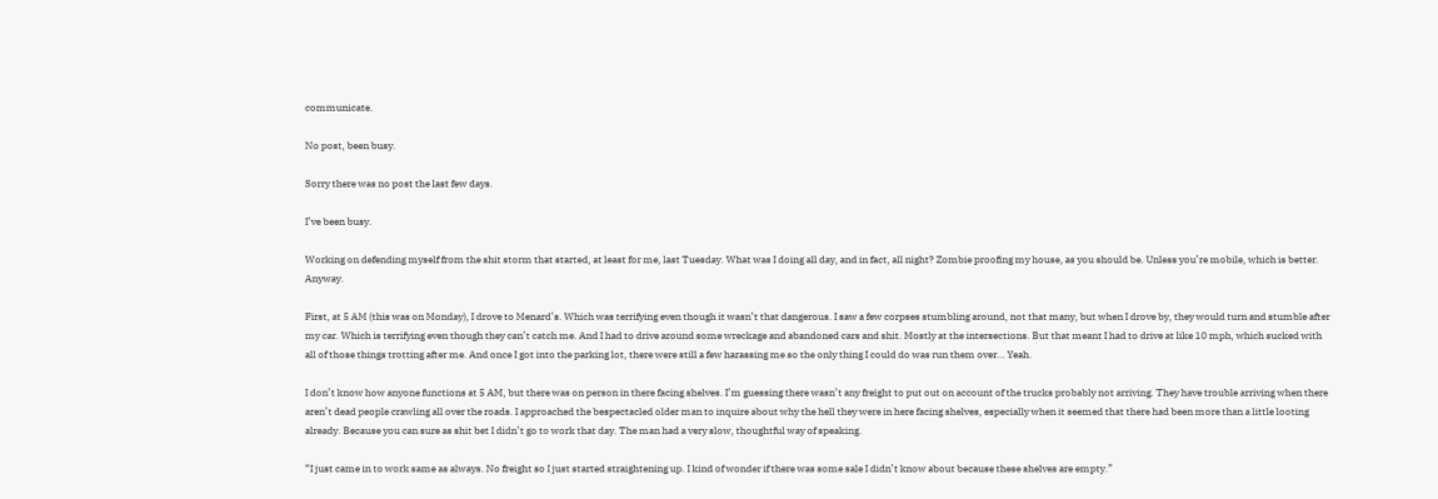communicate.

No post, been busy.

Sorry there was no post the last few days.

I’ve been busy.

Working on defending myself from the shit storm that started, at least for me, last Tuesday. What was I doing all day, and in fact, all night? Zombie proofing my house, as you should be. Unless you’re mobile, which is better. Anyway.

First, at 5 AM (this was on Monday), I drove to Menard’s. Which was terrifying even though it wasn’t that dangerous. I saw a few corpses stumbling around, not that many, but when I drove by, they would turn and stumble after my car. Which is terrifying even though they can’t catch me. And I had to drive around some wreckage and abandoned cars and shit. Mostly at the intersections. But that meant I had to drive at like 10 mph, which sucked with all of those things trotting after me. And once I got into the parking lot, there were still a few harassing me so the only thing I could do was run them over… Yeah.

I don’t know how anyone functions at 5 AM, but there was on person in there facing shelves. I’m guessing there wasn’t any freight to put out on account of the trucks probably not arriving. They have trouble arriving when there aren’t dead people crawling all over the roads. I approached the bespectacled older man to inquire about why the hell they were in here facing shelves, especially when it seemed that there had been more than a little looting already. Because you can sure as shit bet I didn’t go to work that day. The man had a very slow, thoughtful way of speaking.

“I just came in to work same as always. No freight so I just started straightening up. I kind of wonder if there was some sale I didn’t know about because these shelves are empty.”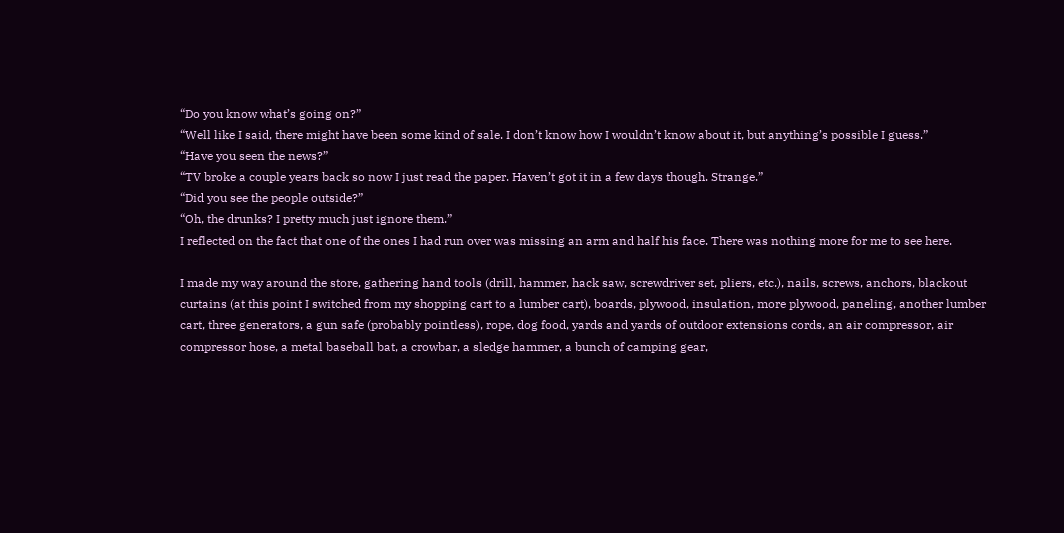“Do you know what’s going on?”
“Well like I said, there might have been some kind of sale. I don’t know how I wouldn’t know about it, but anything’s possible I guess.”
“Have you seen the news?”
“TV broke a couple years back so now I just read the paper. Haven’t got it in a few days though. Strange.”
“Did you see the people outside?”
“Oh, the drunks? I pretty much just ignore them.”
I reflected on the fact that one of the ones I had run over was missing an arm and half his face. There was nothing more for me to see here.

I made my way around the store, gathering hand tools (drill, hammer, hack saw, screwdriver set, pliers, etc.), nails, screws, anchors, blackout curtains (at this point I switched from my shopping cart to a lumber cart), boards, plywood, insulation, more plywood, paneling, another lumber cart, three generators, a gun safe (probably pointless), rope, dog food, yards and yards of outdoor extensions cords, an air compressor, air compressor hose, a metal baseball bat, a crowbar, a sledge hammer, a bunch of camping gear,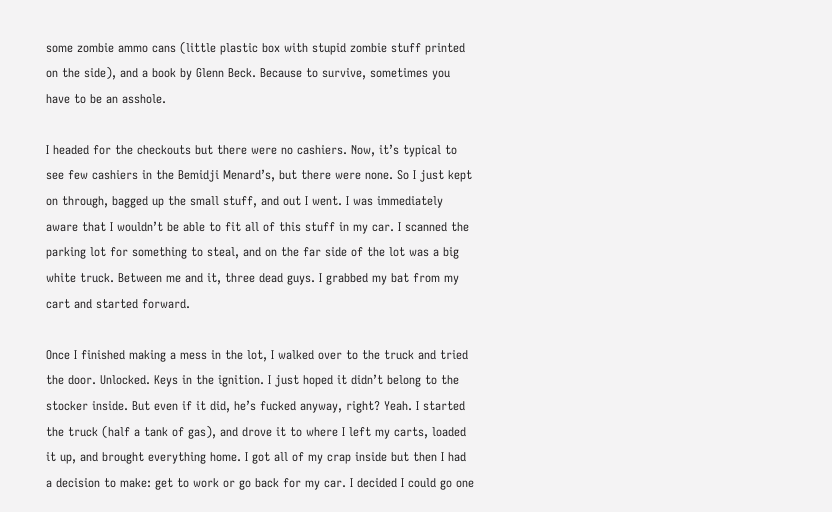some zombie ammo cans (little plastic box with stupid zombie stuff printed on the side), and a book by Glenn Beck. Because to survive, sometimes you have to be an asshole.

I headed for the checkouts but there were no cashiers. Now, it’s typical to see few cashiers in the Bemidji Menard’s, but there were none. So I just kept on through, bagged up the small stuff, and out I went. I was immediately aware that I wouldn’t be able to fit all of this stuff in my car. I scanned the parking lot for something to steal, and on the far side of the lot was a big white truck. Between me and it, three dead guys. I grabbed my bat from my cart and started forward.

Once I finished making a mess in the lot, I walked over to the truck and tried the door. Unlocked. Keys in the ignition. I just hoped it didn’t belong to the stocker inside. But even if it did, he’s fucked anyway, right? Yeah. I started the truck (half a tank of gas), and drove it to where I left my carts, loaded it up, and brought everything home. I got all of my crap inside but then I had a decision to make: get to work or go back for my car. I decided I could go one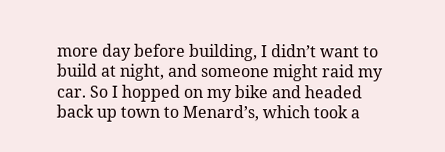more day before building, I didn’t want to build at night, and someone might raid my car. So I hopped on my bike and headed back up town to Menard’s, which took a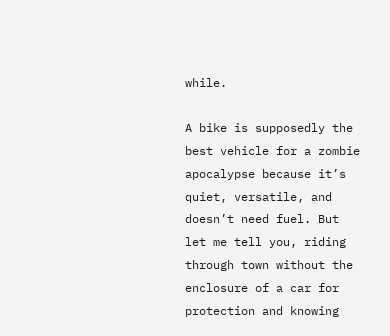while.

A bike is supposedly the best vehicle for a zombie apocalypse because it’s quiet, versatile, and doesn’t need fuel. But let me tell you, riding through town without the enclosure of a car for protection and knowing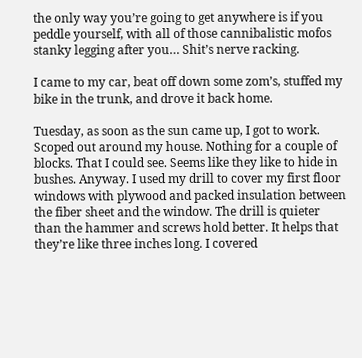the only way you’re going to get anywhere is if you peddle yourself, with all of those cannibalistic mofos  stanky legging after you… Shit’s nerve racking.

I came to my car, beat off down some zom’s, stuffed my bike in the trunk, and drove it back home.

Tuesday, as soon as the sun came up, I got to work. Scoped out around my house. Nothing for a couple of blocks. That I could see. Seems like they like to hide in bushes. Anyway. I used my drill to cover my first floor windows with plywood and packed insulation between the fiber sheet and the window. The drill is quieter than the hammer and screws hold better. It helps that they’re like three inches long. I covered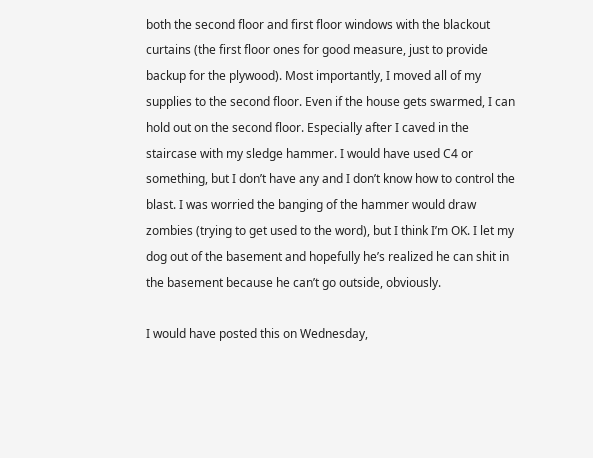both the second floor and first floor windows with the blackout curtains (the first floor ones for good measure, just to provide backup for the plywood). Most importantly, I moved all of my supplies to the second floor. Even if the house gets swarmed, I can hold out on the second floor. Especially after I caved in the staircase with my sledge hammer. I would have used C4 or something, but I don’t have any and I don’t know how to control the blast. I was worried the banging of the hammer would draw zombies (trying to get used to the word), but I think I’m OK. I let my dog out of the basement and hopefully he’s realized he can shit in the basement because he can’t go outside, obviously.

I would have posted this on Wednesday,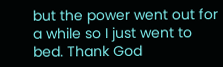but the power went out for a while so I just went to bed. Thank God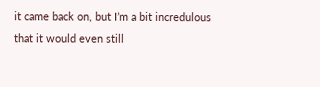it came back on, but I’m a bit incredulous that it would even still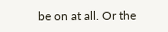be on at all. Or the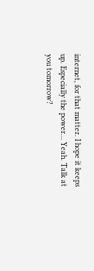internet, for that matter. I hope it keeps up. Especially the power… Yeah. Talk at you tomorrow?